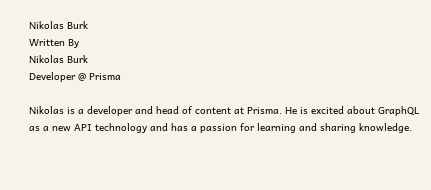Nikolas Burk
Written By
Nikolas Burk
Developer @ Prisma

Nikolas is a developer and head of content at Prisma. He is excited about GraphQL as a new API technology and has a passion for learning and sharing knowledge.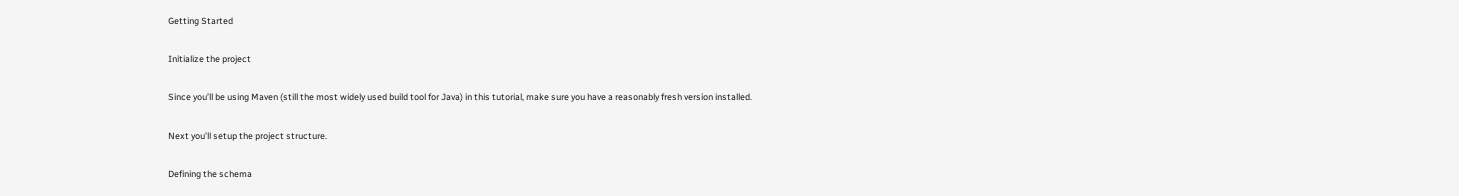Getting Started

Initialize the project

Since you’ll be using Maven (still the most widely used build tool for Java) in this tutorial, make sure you have a reasonably fresh version installed.

Next you’ll setup the project structure.

Defining the schema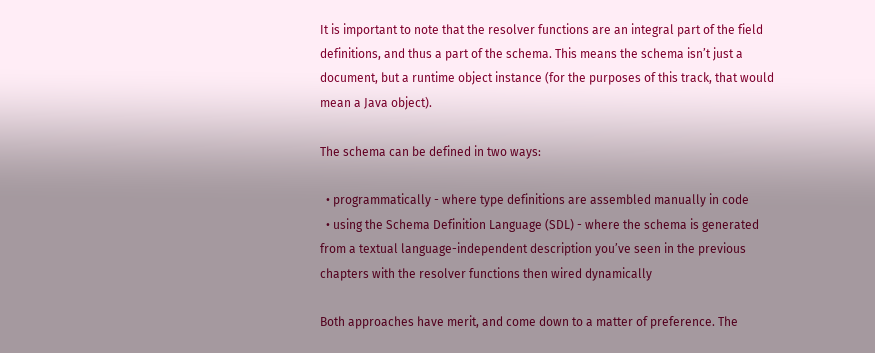It is important to note that the resolver functions are an integral part of the field definitions, and thus a part of the schema. This means the schema isn’t just a document, but a runtime object instance (for the purposes of this track, that would mean a Java object).

The schema can be defined in two ways:

  • programmatically - where type definitions are assembled manually in code
  • using the Schema Definition Language (SDL) - where the schema is generated from a textual language-independent description you’ve seen in the previous chapters with the resolver functions then wired dynamically

Both approaches have merit, and come down to a matter of preference. The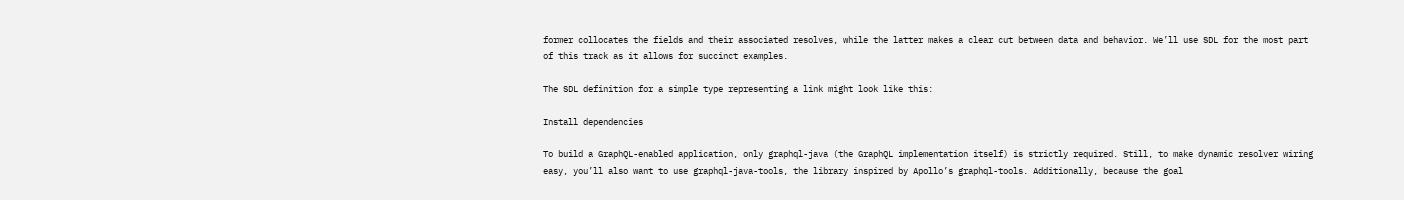former collocates the fields and their associated resolves, while the latter makes a clear cut between data and behavior. We’ll use SDL for the most part of this track as it allows for succinct examples.

The SDL definition for a simple type representing a link might look like this:

Install dependencies

To build a GraphQL-enabled application, only graphql-java (the GraphQL implementation itself) is strictly required. Still, to make dynamic resolver wiring easy, you’ll also want to use graphql-java-tools, the library inspired by Apollo’s graphql-tools. Additionally, because the goal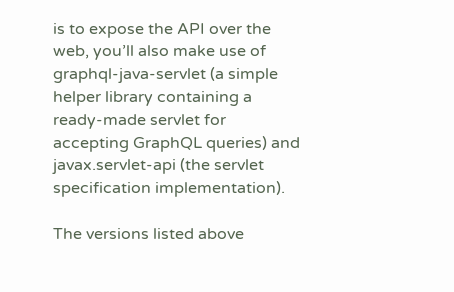is to expose the API over the web, you’ll also make use of graphql-java-servlet (a simple helper library containing a ready-made servlet for accepting GraphQL queries) and javax.servlet-api (the servlet specification implementation).

The versions listed above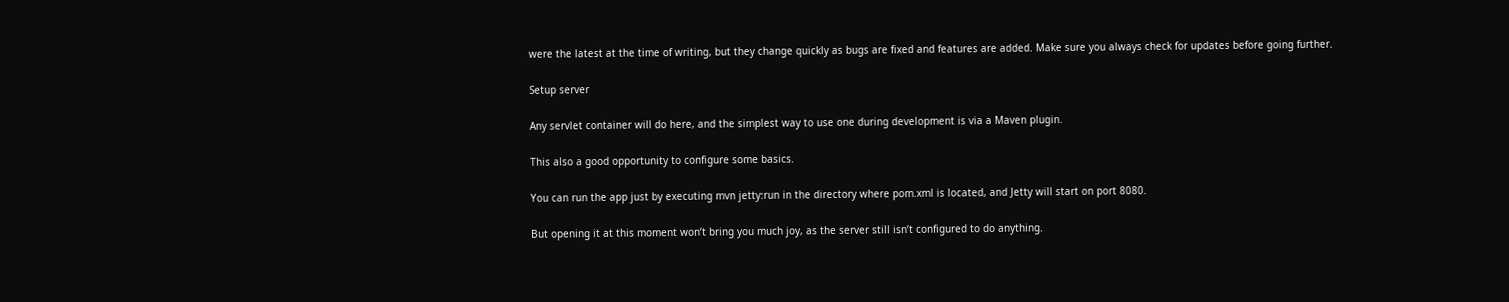were the latest at the time of writing, but they change quickly as bugs are fixed and features are added. Make sure you always check for updates before going further.

Setup server

Any servlet container will do here, and the simplest way to use one during development is via a Maven plugin.

This also a good opportunity to configure some basics.

You can run the app just by executing mvn jetty:run in the directory where pom.xml is located, and Jetty will start on port 8080.

But opening it at this moment won’t bring you much joy, as the server still isn’t configured to do anything.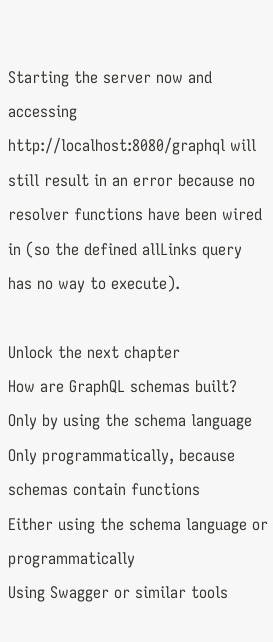Starting the server now and accessing http://localhost:8080/graphql will still result in an error because no resolver functions have been wired in (so the defined allLinks query has no way to execute).

Unlock the next chapter
How are GraphQL schemas built?
Only by using the schema language
Only programmatically, because schemas contain functions
Either using the schema language or programmatically
Using Swagger or similar tools